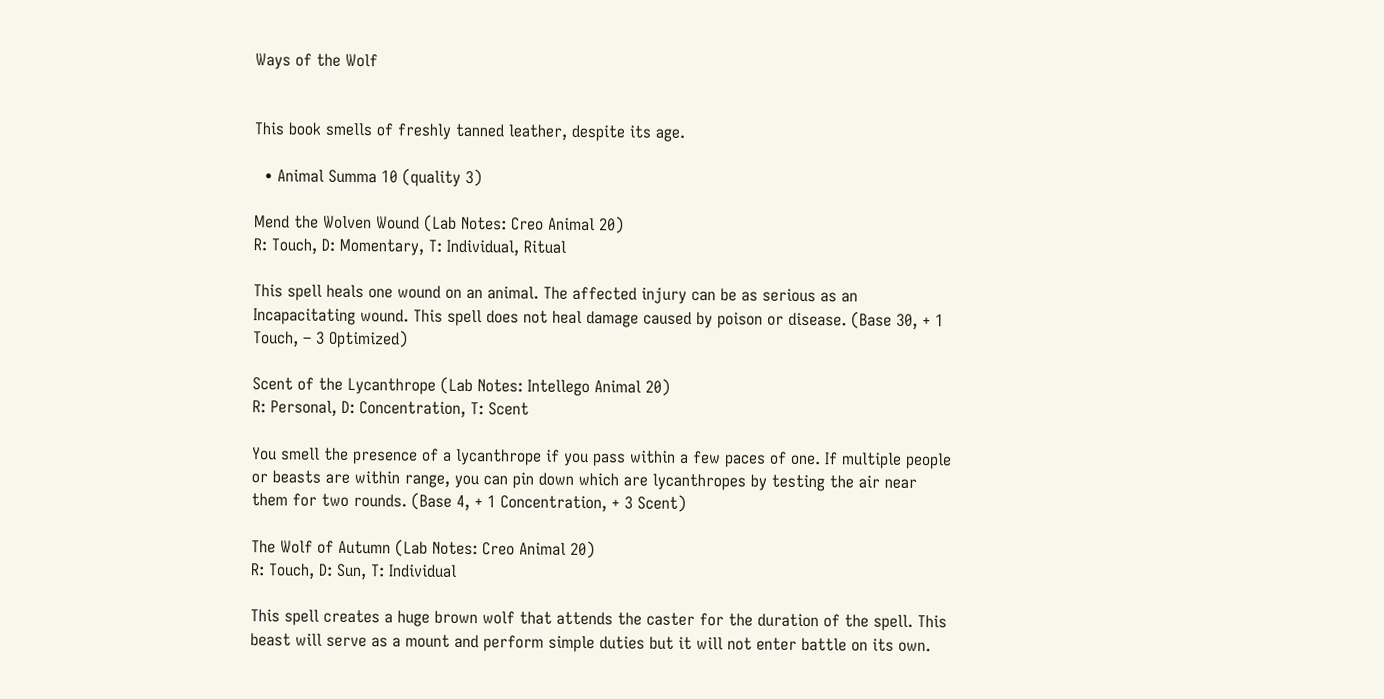Ways of the Wolf


This book smells of freshly tanned leather, despite its age.

  • Animal Summa 10 (quality 3)

Mend the Wolven Wound (Lab Notes: Creo Animal 20)
R: Touch, D: Momentary, T: Individual, Ritual

This spell heals one wound on an animal. The affected injury can be as serious as an Incapacitating wound. This spell does not heal damage caused by poison or disease. (Base 30, + 1 Touch, – 3 Optimized)

Scent of the Lycanthrope (Lab Notes: Intellego Animal 20)
R: Personal, D: Concentration, T: Scent

You smell the presence of a lycanthrope if you pass within a few paces of one. If multiple people or beasts are within range, you can pin down which are lycanthropes by testing the air near them for two rounds. (Base 4, + 1 Concentration, + 3 Scent)

The Wolf of Autumn (Lab Notes: Creo Animal 20)
R: Touch, D: Sun, T: Individual

This spell creates a huge brown wolf that attends the caster for the duration of the spell. This beast will serve as a mount and perform simple duties but it will not enter battle on its own.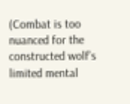(Combat is too nuanced for the constructed wolf’s limited mental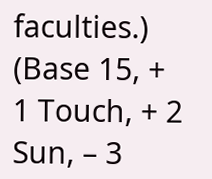faculties.) (Base 15, + 1 Touch, + 2 Sun, – 3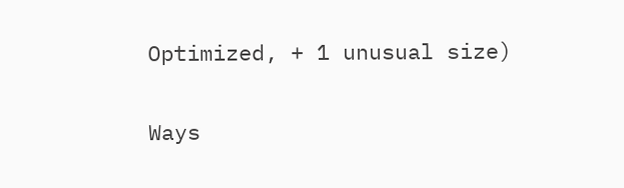Optimized, + 1 unusual size)


Ways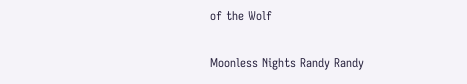of the Wolf

Moonless Nights Randy Randy